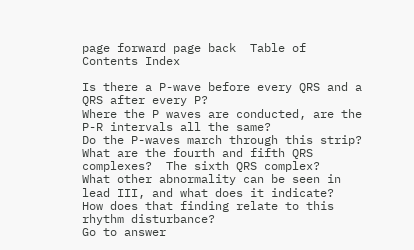page forward page back  Table of Contents Index

Is there a P-wave before every QRS and a QRS after every P?
Where the P waves are conducted, are the P-R intervals all the same?
Do the P-waves march through this strip?
What are the fourth and fifth QRS complexes?  The sixth QRS complex?
What other abnormality can be seen in lead III, and what does it indicate?
How does that finding relate to this rhythm disturbance?
Go to answer